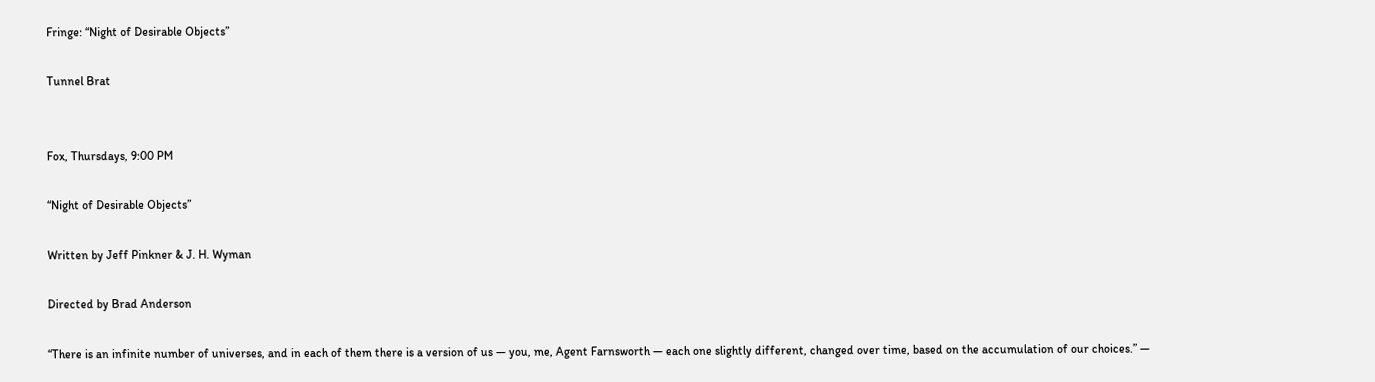Fringe: “Night of Desirable Objects”

Tunnel Brat


Fox, Thursdays, 9:00 PM

“Night of Desirable Objects”

Written by Jeff Pinkner & J. H. Wyman

Directed by Brad Anderson

“There is an infinite number of universes, and in each of them there is a version of us — you, me, Agent Farnsworth — each one slightly different, changed over time, based on the accumulation of our choices.” —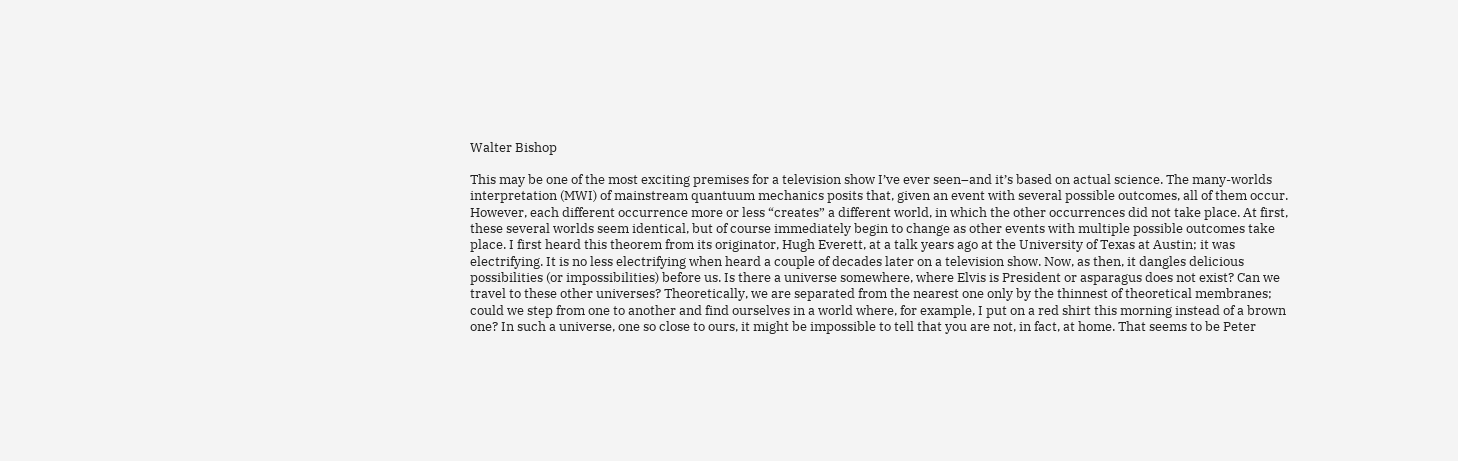Walter Bishop

This may be one of the most exciting premises for a television show I’ve ever seen–and it’s based on actual science. The many-worlds interpretation (MWI) of mainstream quantuum mechanics posits that, given an event with several possible outcomes, all of them occur. However, each different occurrence more or less “creates” a different world, in which the other occurrences did not take place. At first, these several worlds seem identical, but of course immediately begin to change as other events with multiple possible outcomes take place. I first heard this theorem from its originator, Hugh Everett, at a talk years ago at the University of Texas at Austin; it was electrifying. It is no less electrifying when heard a couple of decades later on a television show. Now, as then, it dangles delicious possibilities (or impossibilities) before us. Is there a universe somewhere, where Elvis is President or asparagus does not exist? Can we travel to these other universes? Theoretically, we are separated from the nearest one only by the thinnest of theoretical membranes; could we step from one to another and find ourselves in a world where, for example, I put on a red shirt this morning instead of a brown one? In such a universe, one so close to ours, it might be impossible to tell that you are not, in fact, at home. That seems to be Peter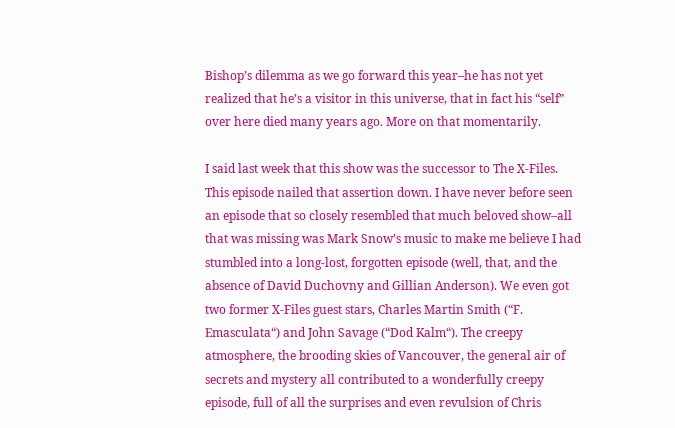Bishop’s dilemma as we go forward this year–he has not yet realized that he’s a visitor in this universe, that in fact his “self” over here died many years ago. More on that momentarily.

I said last week that this show was the successor to The X-Files.  This episode nailed that assertion down. I have never before seen an episode that so closely resembled that much beloved show–all that was missing was Mark Snow’s music to make me believe I had stumbled into a long-lost, forgotten episode (well, that, and the absence of David Duchovny and Gillian Anderson). We even got two former X-Files guest stars, Charles Martin Smith (“F. Emasculata“) and John Savage (“Dod Kalm“). The creepy atmosphere, the brooding skies of Vancouver, the general air of secrets and mystery all contributed to a wonderfully creepy episode, full of all the surprises and even revulsion of Chris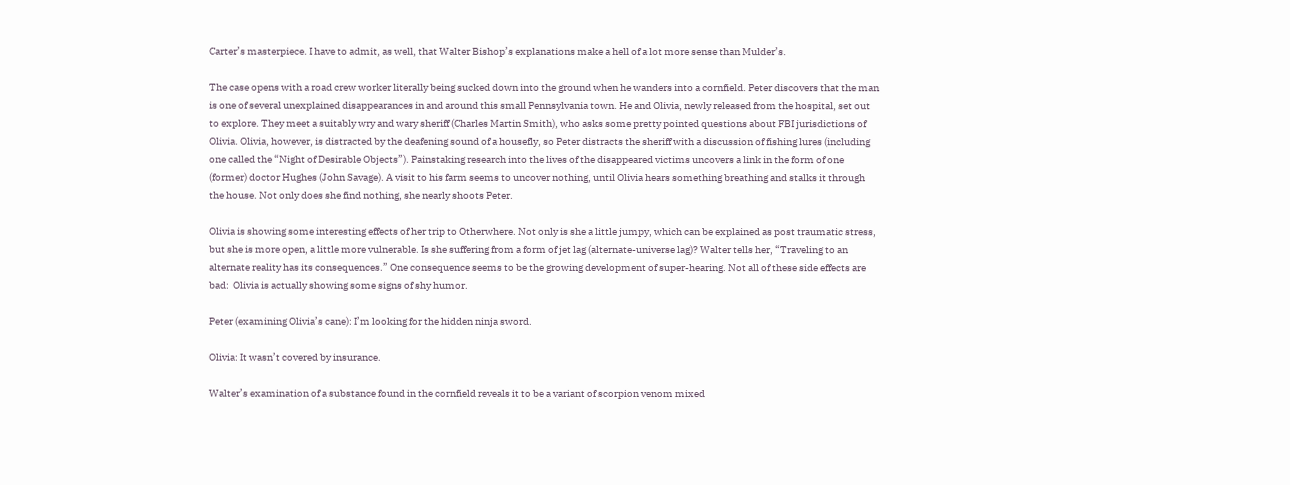Carter’s masterpiece. I have to admit, as well, that Walter Bishop’s explanations make a hell of a lot more sense than Mulder’s.

The case opens with a road crew worker literally being sucked down into the ground when he wanders into a cornfield. Peter discovers that the man is one of several unexplained disappearances in and around this small Pennsylvania town. He and Olivia, newly released from the hospital, set out to explore. They meet a suitably wry and wary sheriff (Charles Martin Smith), who asks some pretty pointed questions about FBI jurisdictions of Olivia. Olivia, however, is distracted by the deafening sound of a housefly, so Peter distracts the sheriff with a discussion of fishing lures (including one called the “Night of Desirable Objects”). Painstaking research into the lives of the disappeared victims uncovers a link in the form of one (former) doctor Hughes (John Savage). A visit to his farm seems to uncover nothing, until Olivia hears something breathing and stalks it through the house. Not only does she find nothing, she nearly shoots Peter.

Olivia is showing some interesting effects of her trip to Otherwhere. Not only is she a little jumpy, which can be explained as post traumatic stress, but she is more open, a little more vulnerable. Is she suffering from a form of jet lag (alternate-universe lag)? Walter tells her, “Traveling to an alternate reality has its consequences.” One consequence seems to be the growing development of super-hearing. Not all of these side effects are bad:  Olivia is actually showing some signs of shy humor.

Peter (examining Olivia’s cane): I’m looking for the hidden ninja sword.

Olivia: It wasn’t covered by insurance.

Walter’s examination of a substance found in the cornfield reveals it to be a variant of scorpion venom mixed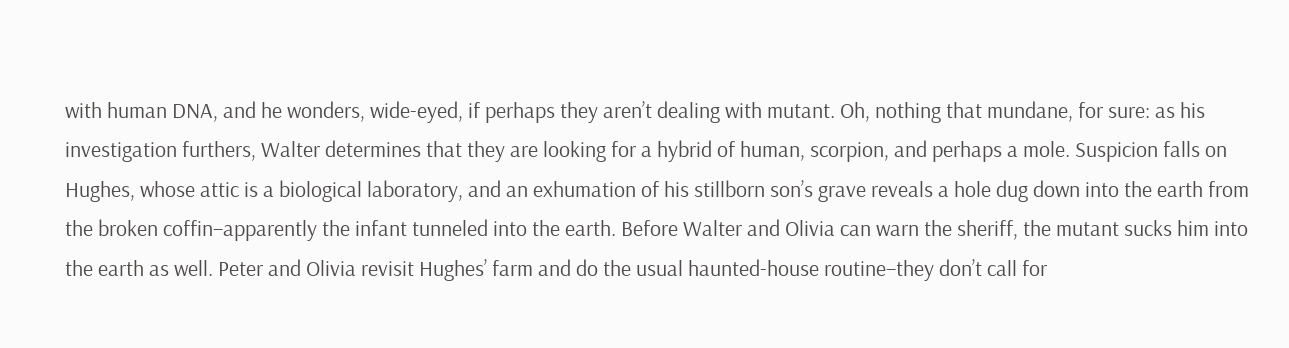with human DNA, and he wonders, wide-eyed, if perhaps they aren’t dealing with mutant. Oh, nothing that mundane, for sure: as his investigation furthers, Walter determines that they are looking for a hybrid of human, scorpion, and perhaps a mole. Suspicion falls on Hughes, whose attic is a biological laboratory, and an exhumation of his stillborn son’s grave reveals a hole dug down into the earth from the broken coffin–apparently the infant tunneled into the earth. Before Walter and Olivia can warn the sheriff, the mutant sucks him into the earth as well. Peter and Olivia revisit Hughes’ farm and do the usual haunted-house routine–they don’t call for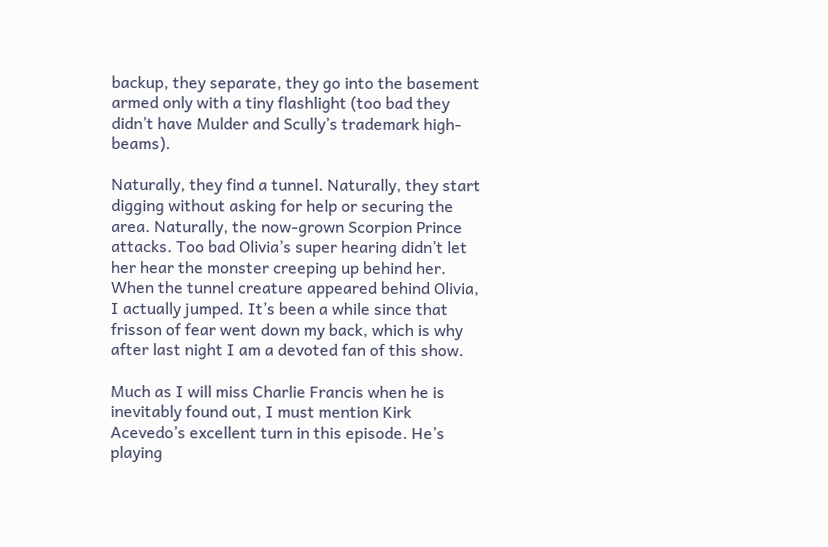backup, they separate, they go into the basement armed only with a tiny flashlight (too bad they didn’t have Mulder and Scully’s trademark high-beams).

Naturally, they find a tunnel. Naturally, they start digging without asking for help or securing the area. Naturally, the now-grown Scorpion Prince attacks. Too bad Olivia’s super hearing didn’t let her hear the monster creeping up behind her. When the tunnel creature appeared behind Olivia, I actually jumped. It’s been a while since that frisson of fear went down my back, which is why after last night I am a devoted fan of this show.

Much as I will miss Charlie Francis when he is inevitably found out, I must mention Kirk Acevedo’s excellent turn in this episode. He’s playing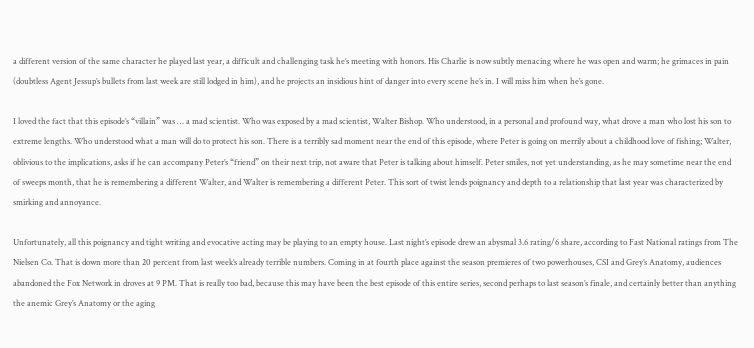a different version of the same character he played last year, a difficult and challenging task he’s meeting with honors. His Charlie is now subtly menacing where he was open and warm; he grimaces in pain (doubtless Agent Jessup’s bullets from last week are still lodged in him), and he projects an insidious hint of danger into every scene he’s in. I will miss him when he’s gone.

I loved the fact that this episode’s “villain” was … a mad scientist. Who was exposed by a mad scientist, Walter Bishop. Who understood, in a personal and profound way, what drove a man who lost his son to extreme lengths. Who understood what a man will do to protect his son. There is a terribly sad moment near the end of this episode, where Peter is going on merrily about a childhood love of fishing; Walter, oblivious to the implications, asks if he can accompany Peter’s “friend” on their next trip, not aware that Peter is talking about himself. Peter smiles, not yet understanding, as he may sometime near the end of sweeps month, that he is remembering a different Walter, and Walter is remembering a different Peter. This sort of twist lends poignancy and depth to a relationship that last year was characterized by smirking and annoyance.

Unfortunately, all this poignancy and tight writing and evocative acting may be playing to an empty house. Last night’s episode drew an abysmal 3.6 rating/6 share, according to Fast National ratings from The Nielsen Co. That is down more than 20 percent from last week’s already terrible numbers. Coming in at fourth place against the season premieres of two powerhouses, CSI and Grey’s Anatomy, audiences abandoned the Fox Network in droves at 9 PM. That is really too bad, because this may have been the best episode of this entire series, second perhaps to last season’s finale, and certainly better than anything the anemic Grey’s Anatomy or the aging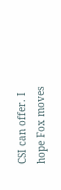CSI can offer. I hope Fox moves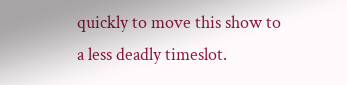quickly to move this show to a less deadly timeslot.